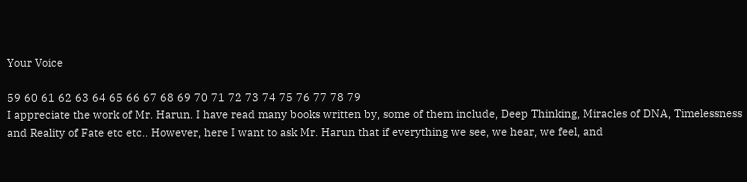Your Voice

59 60 61 62 63 64 65 66 67 68 69 70 71 72 73 74 75 76 77 78 79
I appreciate the work of Mr. Harun. I have read many books written by, some of them include, Deep Thinking, Miracles of DNA, Timelessness and Reality of Fate etc etc.. However, here I want to ask Mr. Harun that if everything we see, we hear, we feel, and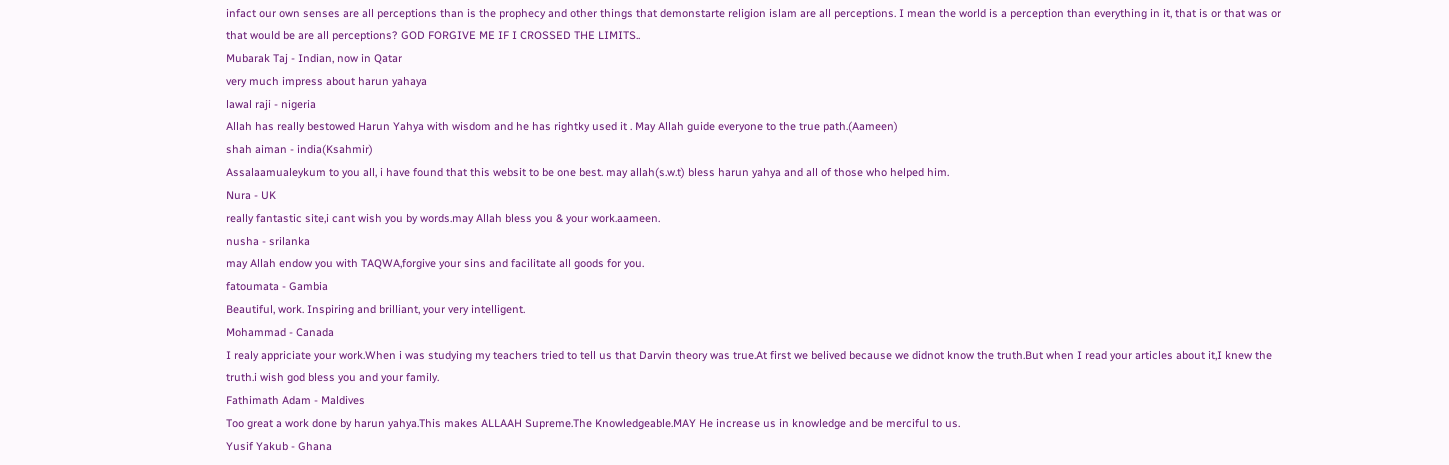infact our own senses are all perceptions than is the prophecy and other things that demonstarte religion islam are all perceptions. I mean the world is a perception than everything in it, that is or that was or that would be are all perceptions? GOD FORGIVE ME IF I CROSSED THE LIMITS..
Mubarak Taj - Indian, now in Qatar
very much impress about harun yahaya
lawal raji - nigeria
Allah has really bestowed Harun Yahya with wisdom and he has rightky used it . May Allah guide everyone to the true path.(Aameen)
shah aiman - india(Ksahmir)
Assalaamualeykum to you all, i have found that this websit to be one best. may allah(s.w.t) bless harun yahya and all of those who helped him.
Nura - UK
really fantastic site,i cant wish you by words.may Allah bless you & your work.aameen.
nusha - srilanka
may Allah endow you with TAQWA,forgive your sins and facilitate all goods for you.
fatoumata - Gambia
Beautiful, work. Inspiring and brilliant, your very intelligent.
Mohammad - Canada
I realy appriciate your work.When i was studying my teachers tried to tell us that Darvin theory was true.At first we belived because we didnot know the truth.But when I read your articles about it,I knew the truth.i wish god bless you and your family.
Fathimath Adam - Maldives
Too great a work done by harun yahya.This makes ALLAAH Supreme.The Knowledgeable.MAY He increase us in knowledge and be merciful to us.
Yusif Yakub - Ghana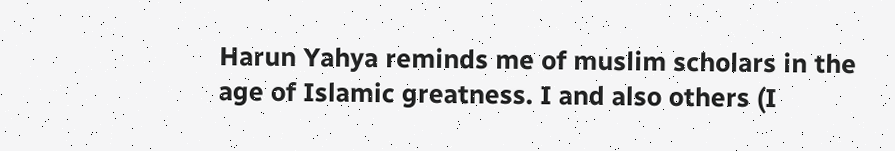Harun Yahya reminds me of muslim scholars in the age of Islamic greatness. I and also others (I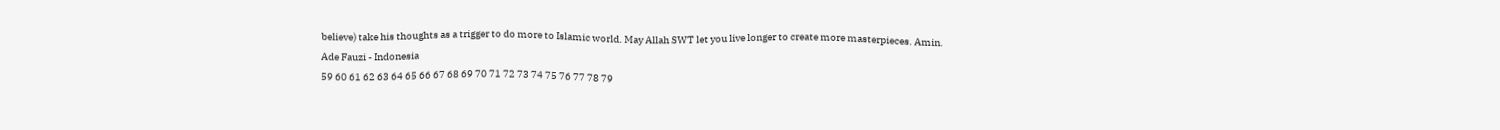believe) take his thoughts as a trigger to do more to Islamic world. May Allah SWT let you live longer to create more masterpieces. Amin.
Ade Fauzi - Indonesia
59 60 61 62 63 64 65 66 67 68 69 70 71 72 73 74 75 76 77 78 79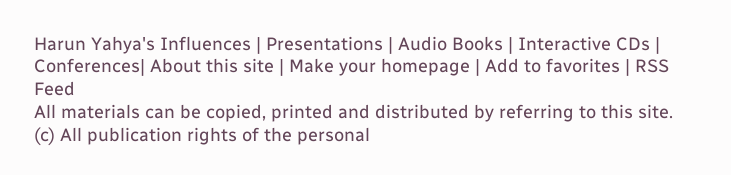Harun Yahya's Influences | Presentations | Audio Books | Interactive CDs | Conferences| About this site | Make your homepage | Add to favorites | RSS Feed
All materials can be copied, printed and distributed by referring to this site.
(c) All publication rights of the personal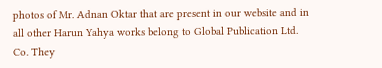photos of Mr. Adnan Oktar that are present in our website and in all other Harun Yahya works belong to Global Publication Ltd. Co. They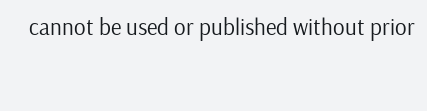cannot be used or published without prior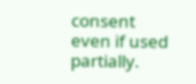consent even if used partially.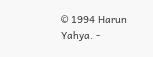© 1994 Harun Yahya. -